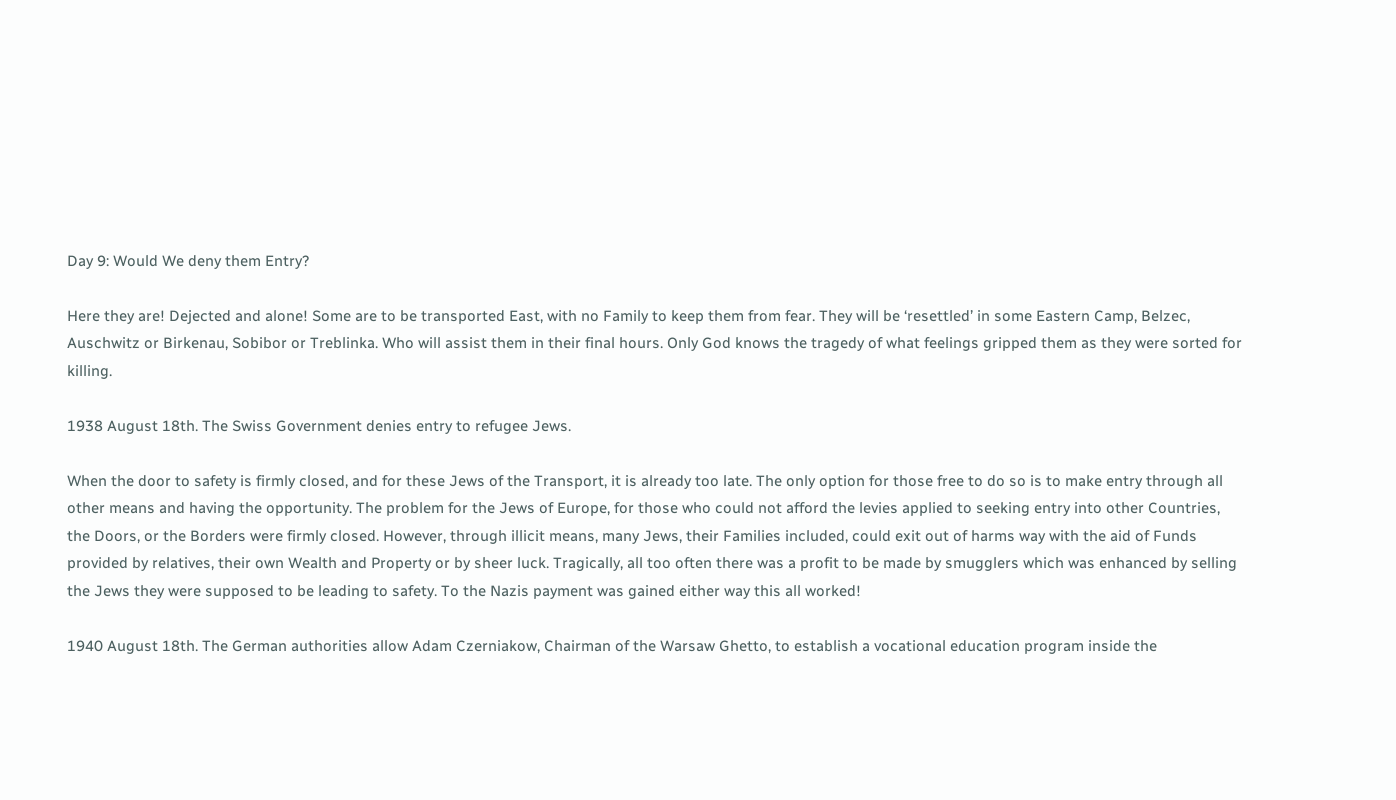Day 9: Would We deny them Entry?

Here they are! Dejected and alone! Some are to be transported East, with no Family to keep them from fear. They will be ‘resettled’ in some Eastern Camp, Belzec, Auschwitz or Birkenau, Sobibor or Treblinka. Who will assist them in their final hours. Only God knows the tragedy of what feelings gripped them as they were sorted for killing.

1938 August 18th. The Swiss Government denies entry to refugee Jews.

When the door to safety is firmly closed, and for these Jews of the Transport, it is already too late. The only option for those free to do so is to make entry through all other means and having the opportunity. The problem for the Jews of Europe, for those who could not afford the levies applied to seeking entry into other Countries, the Doors, or the Borders were firmly closed. However, through illicit means, many Jews, their Families included, could exit out of harms way with the aid of Funds provided by relatives, their own Wealth and Property or by sheer luck. Tragically, all too often there was a profit to be made by smugglers which was enhanced by selling the Jews they were supposed to be leading to safety. To the Nazis payment was gained either way this all worked!

1940 August 18th. The German authorities allow Adam Czerniakow, Chairman of the Warsaw Ghetto, to establish a vocational education program inside the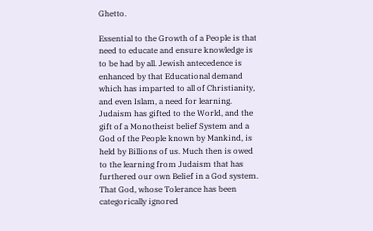Ghetto.

Essential to the Growth of a People is that need to educate and ensure knowledge is to be had by all. Jewish antecedence is enhanced by that Educational demand which has imparted to all of Christianity, and even Islam, a need for learning. Judaism has gifted to the World, and the gift of a Monotheist belief System and a God of the People known by Mankind, is held by Billions of us. Much then is owed to the learning from Judaism that has furthered our own Belief in a God system. That God, whose Tolerance has been categorically ignored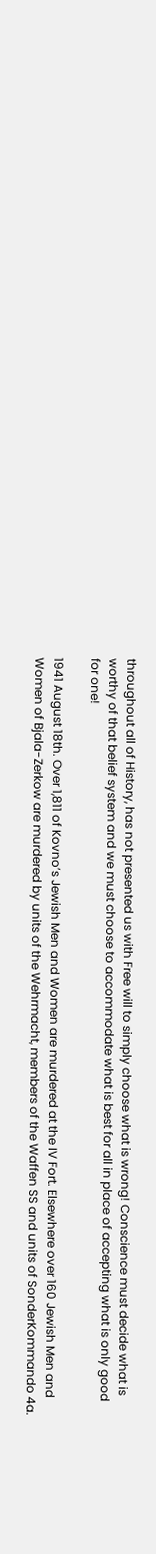throughout all of History, has not presented us with Free will to simply choose what is wrong! Conscience must decide what is worthy of that belief system and we must choose to accommodate what is best for all in place of accepting what is only good for one!

1941 August 18th. Over 1,811 of Kovno’s Jewish Men and Women are murdered at the IV Fort. Elsewhere over 160 Jewish Men and Women of Bjala-Zerkow are murdered by units of the Wehrmacht, members of the Waffen SS and units of SonderKommando 4a.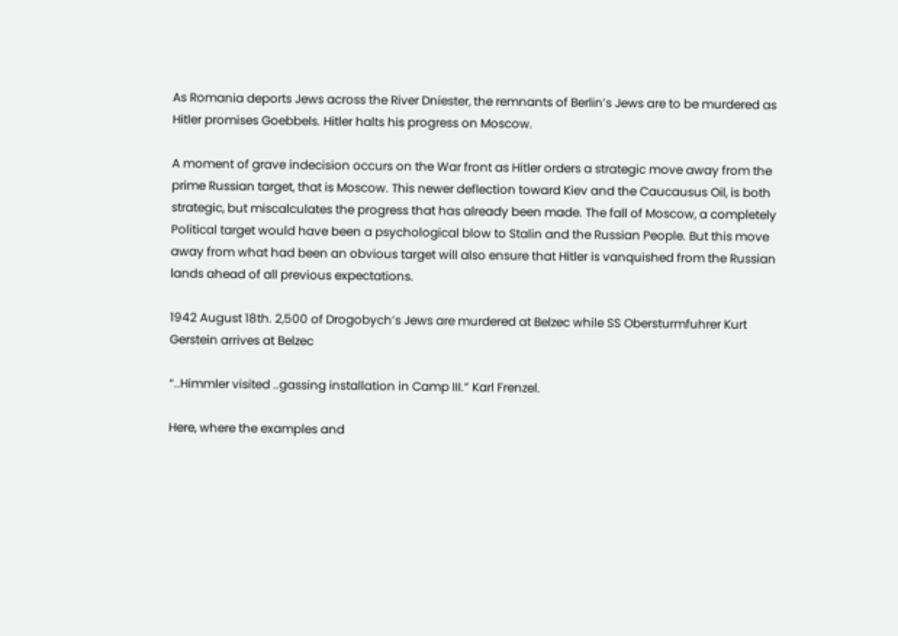As Romania deports Jews across the River Dniester, the remnants of Berlin’s Jews are to be murdered as Hitler promises Goebbels. Hitler halts his progress on Moscow.

A moment of grave indecision occurs on the War front as Hitler orders a strategic move away from the prime Russian target, that is Moscow. This newer deflection toward Kiev and the Caucausus Oil, is both strategic, but miscalculates the progress that has already been made. The fall of Moscow, a completely Political target would have been a psychological blow to Stalin and the Russian People. But this move away from what had been an obvious target will also ensure that Hitler is vanquished from the Russian lands ahead of all previous expectations.

1942 August 18th. 2,500 of Drogobych’s Jews are murdered at Belzec while SS Obersturmfuhrer Kurt Gerstein arrives at Belzec

“..Himmler visited ..gassing installation in Camp III.” Karl Frenzel.

Here, where the examples and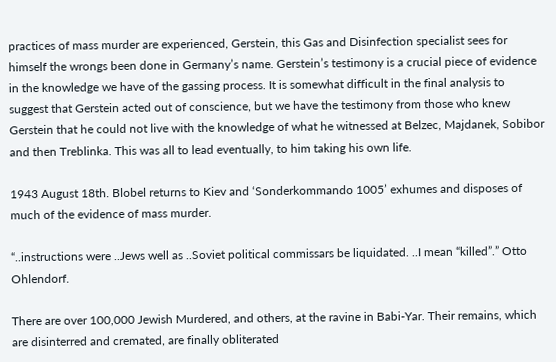practices of mass murder are experienced, Gerstein, this Gas and Disinfection specialist sees for himself the wrongs been done in Germany’s name. Gerstein’s testimony is a crucial piece of evidence in the knowledge we have of the gassing process. It is somewhat difficult in the final analysis to suggest that Gerstein acted out of conscience, but we have the testimony from those who knew Gerstein that he could not live with the knowledge of what he witnessed at Belzec, Majdanek, Sobibor and then Treblinka. This was all to lead eventually, to him taking his own life.

1943 August 18th. Blobel returns to Kiev and ‘Sonderkommando 1005’ exhumes and disposes of much of the evidence of mass murder.

“..instructions were ..Jews well as ..Soviet political commissars be liquidated. ..I mean “killed”.” Otto Ohlendorf.

There are over 100,000 Jewish Murdered, and others, at the ravine in Babi-Yar. Their remains, which are disinterred and cremated, are finally obliterated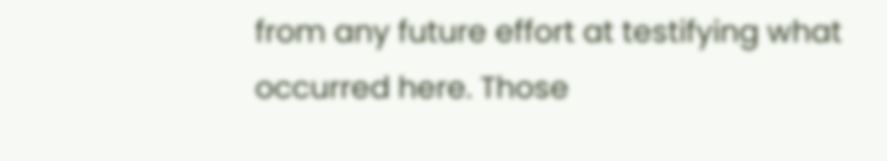from any future effort at testifying what occurred here. Those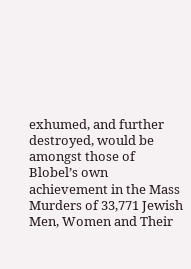exhumed, and further destroyed, would be amongst those of Blobel’s own achievement in the Mass Murders of 33,771 Jewish Men, Women and Their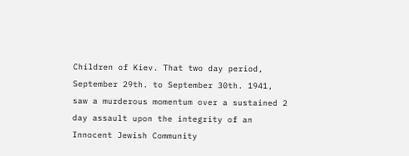Children of Kiev. That two day period, September 29th. to September 30th. 1941, saw a murderous momentum over a sustained 2 day assault upon the integrity of an Innocent Jewish Community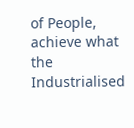of People, achieve what the Industrialised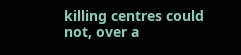killing centres could not, over a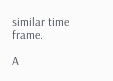similar time frame.

A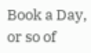Book a Day, or so of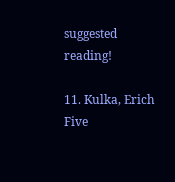suggested reading!

11. Kulka, Erich Five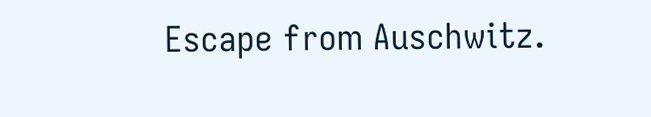Escape from Auschwitz.